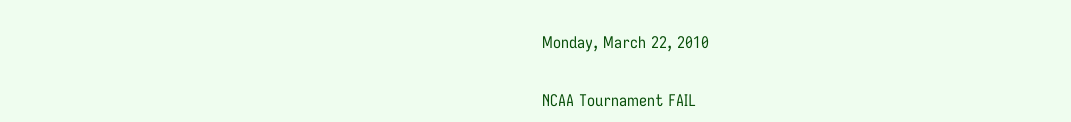Monday, March 22, 2010

NCAA Tournament FAIL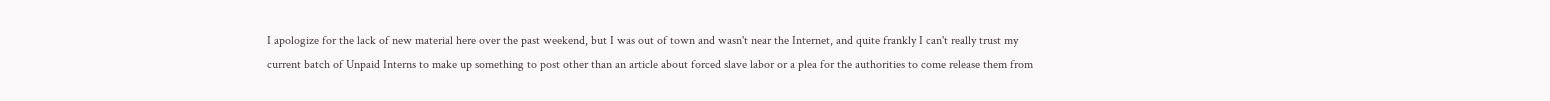I apologize for the lack of new material here over the past weekend, but I was out of town and wasn't near the Internet, and quite frankly I can't really trust my current batch of Unpaid Interns to make up something to post other than an article about forced slave labor or a plea for the authorities to come release them from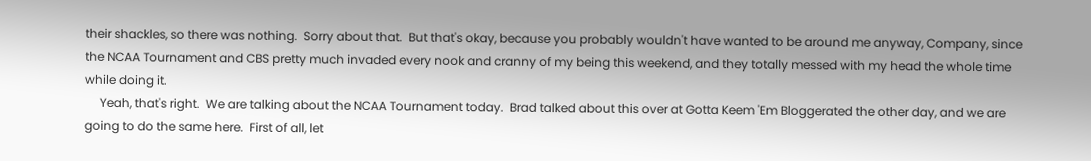their shackles, so there was nothing.  Sorry about that.  But that's okay, because you probably wouldn't have wanted to be around me anyway, Company, since the NCAA Tournament and CBS pretty much invaded every nook and cranny of my being this weekend, and they totally messed with my head the whole time while doing it.
     Yeah, that's right.  We are talking about the NCAA Tournament today.  Brad talked about this over at Gotta Keem 'Em Bloggerated the other day, and we are going to do the same here.  First of all, let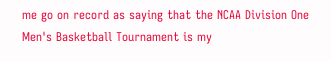me go on record as saying that the NCAA Division One Men's Basketball Tournament is my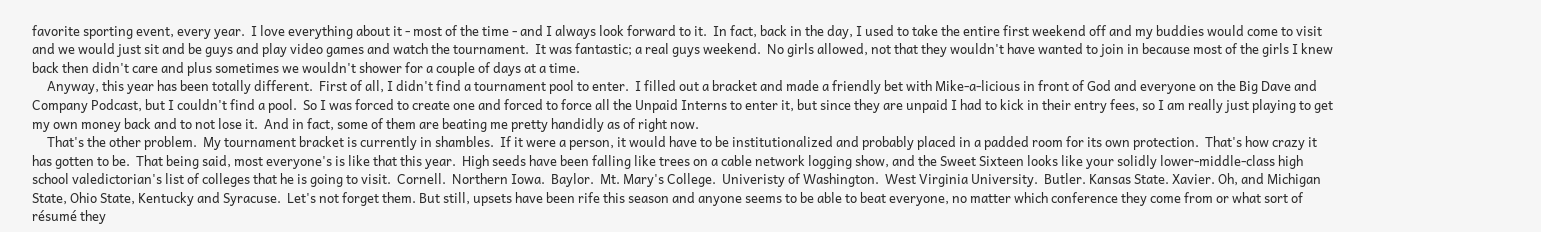favorite sporting event, every year.  I love everything about it - most of the time - and I always look forward to it.  In fact, back in the day, I used to take the entire first weekend off and my buddies would come to visit and we would just sit and be guys and play video games and watch the tournament.  It was fantastic; a real guys weekend.  No girls allowed, not that they wouldn't have wanted to join in because most of the girls I knew back then didn't care and plus sometimes we wouldn't shower for a couple of days at a time.
     Anyway, this year has been totally different.  First of all, I didn't find a tournament pool to enter.  I filled out a bracket and made a friendly bet with Mike-a-licious in front of God and everyone on the Big Dave and Company Podcast, but I couldn't find a pool.  So I was forced to create one and forced to force all the Unpaid Interns to enter it, but since they are unpaid I had to kick in their entry fees, so I am really just playing to get my own money back and to not lose it.  And in fact, some of them are beating me pretty handidly as of right now.
     That's the other problem.  My tournament bracket is currently in shambles.  If it were a person, it would have to be institutionalized and probably placed in a padded room for its own protection.  That's how crazy it has gotten to be.  That being said, most everyone's is like that this year.  High seeds have been falling like trees on a cable network logging show, and the Sweet Sixteen looks like your solidly lower-middle-class high school valedictorian's list of colleges that he is going to visit.  Cornell.  Northern Iowa.  Baylor.  Mt. Mary's College.  Univeristy of Washington.  West Virginia University.  Butler. Kansas State. Xavier. Oh, and Michigan State, Ohio State, Kentucky and Syracuse.  Let's not forget them. But still, upsets have been rife this season and anyone seems to be able to beat everyone, no matter which conference they come from or what sort of résumé they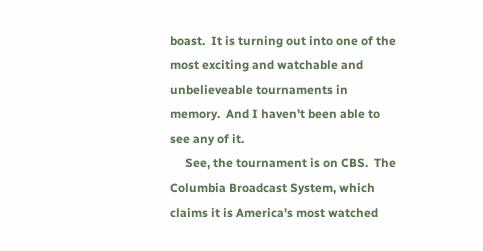boast.  It is turning out into one of the most exciting and watchable and unbelieveable tournaments in memory.  And I haven't been able to see any of it.
     See, the tournament is on CBS.  The Columbia Broadcast System, which claims it is America's most watched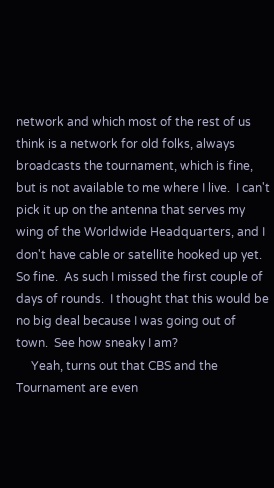network and which most of the rest of us think is a network for old folks, always broadcasts the tournament, which is fine, but is not available to me where I live.  I can't pick it up on the antenna that serves my wing of the Worldwide Headquarters, and I don't have cable or satellite hooked up yet.  So fine.  As such I missed the first couple of days of rounds.  I thought that this would be no big deal because I was going out of town.  See how sneaky I am?
     Yeah, turns out that CBS and the Tournament are even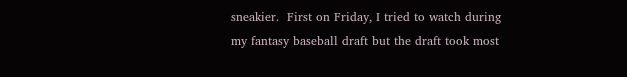sneakier.  First on Friday, I tried to watch during my fantasy baseball draft but the draft took most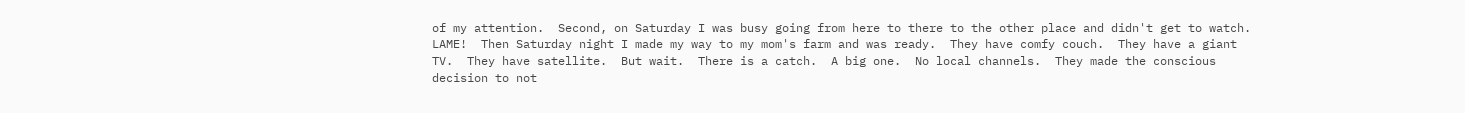of my attention.  Second, on Saturday I was busy going from here to there to the other place and didn't get to watch.  LAME!  Then Saturday night I made my way to my mom's farm and was ready.  They have comfy couch.  They have a giant TV.  They have satellite.  But wait.  There is a catch.  A big one.  No local channels.  They made the conscious decision to not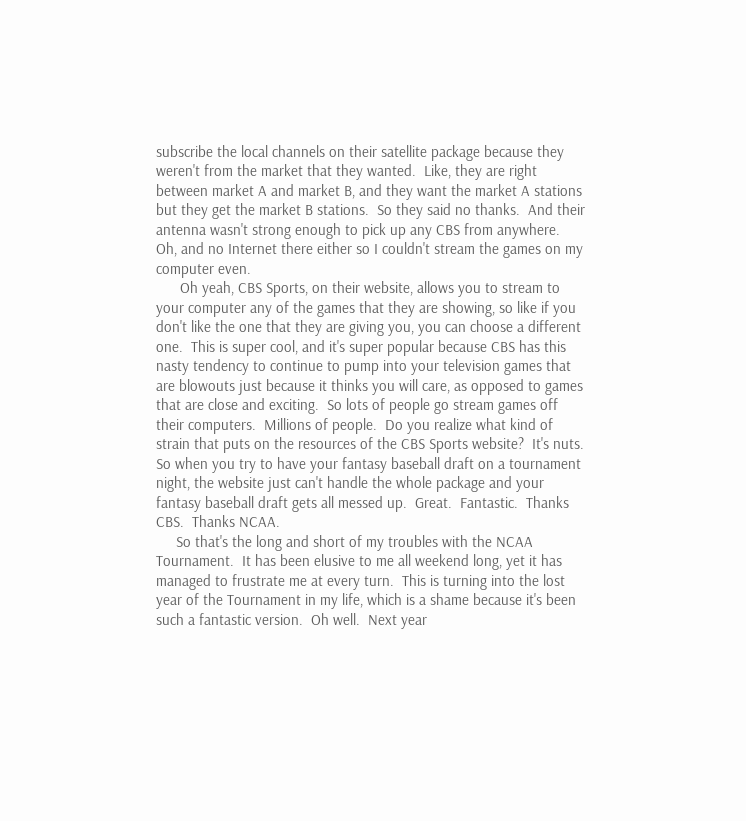subscribe the local channels on their satellite package because they weren't from the market that they wanted.  Like, they are right between market A and market B, and they want the market A stations but they get the market B stations.  So they said no thanks.  And their antenna wasn't strong enough to pick up any CBS from anywhere.  Oh, and no Internet there either so I couldn't stream the games on my computer even.
      Oh yeah, CBS Sports, on their website, allows you to stream to your computer any of the games that they are showing, so like if you don't like the one that they are giving you, you can choose a different one.  This is super cool, and it's super popular because CBS has this nasty tendency to continue to pump into your television games that are blowouts just because it thinks you will care, as opposed to games that are close and exciting.  So lots of people go stream games off their computers.  Millions of people.  Do you realize what kind of strain that puts on the resources of the CBS Sports website?  It's nuts.  So when you try to have your fantasy baseball draft on a tournament night, the website just can't handle the whole package and your fantasy baseball draft gets all messed up.  Great.  Fantastic.  Thanks CBS.  Thanks NCAA.
     So that's the long and short of my troubles with the NCAA Tournament.  It has been elusive to me all weekend long, yet it has managed to frustrate me at every turn.  This is turning into the lost year of the Tournament in my life, which is a shame because it's been such a fantastic version.  Oh well.  Next year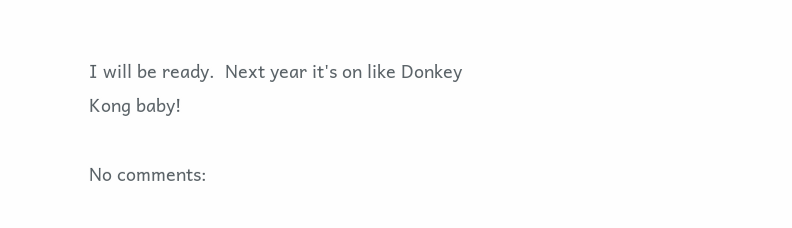I will be ready.  Next year it's on like Donkey Kong baby!

No comments: